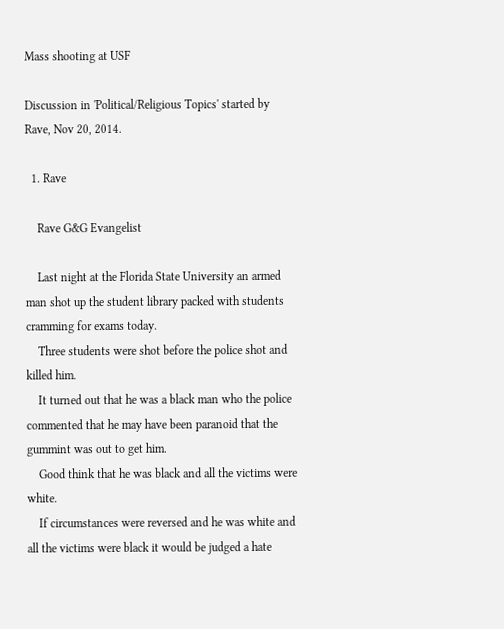Mass shooting at USF

Discussion in 'Political/Religious Topics' started by Rave, Nov 20, 2014.

  1. Rave

    Rave G&G Evangelist

    Last night at the Florida State University an armed man shot up the student library packed with students cramming for exams today.
    Three students were shot before the police shot and killed him.
    It turned out that he was a black man who the police commented that he may have been paranoid that the gummint was out to get him.
    Good think that he was black and all the victims were white.
    If circumstances were reversed and he was white and all the victims were black it would be judged a hate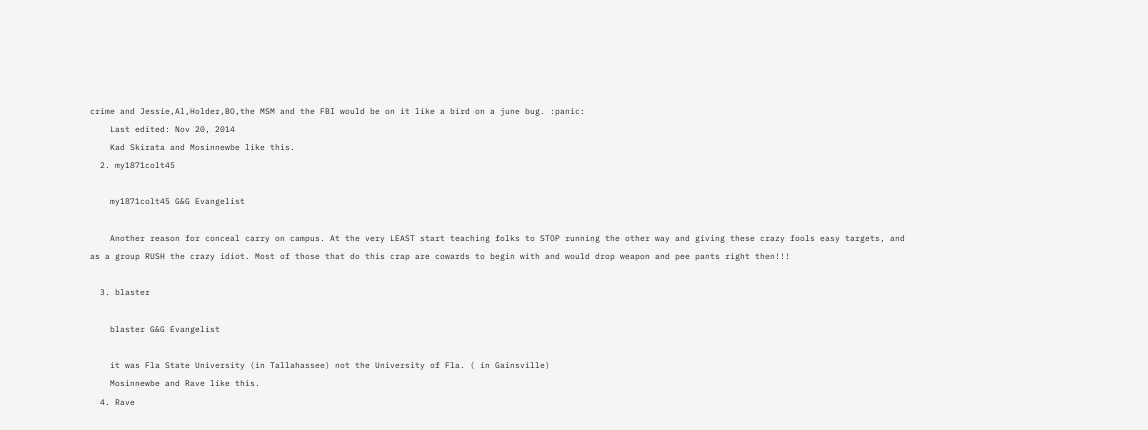crime and Jessie,Al,Holder,BO,the MSM and the FBI would be on it like a bird on a june bug. :panic:
    Last edited: Nov 20, 2014
    Kad Skirata and Mosinnewbe like this.
  2. my1871colt45

    my1871colt45 G&G Evangelist

    Another reason for conceal carry on campus. At the very LEAST start teaching folks to STOP running the other way and giving these crazy fools easy targets, and as a group RUSH the crazy idiot. Most of those that do this crap are cowards to begin with and would drop weapon and pee pants right then!!!

  3. blaster

    blaster G&G Evangelist

    it was Fla State University (in Tallahassee) not the University of Fla. ( in Gainsville)
    Mosinnewbe and Rave like this.
  4. Rave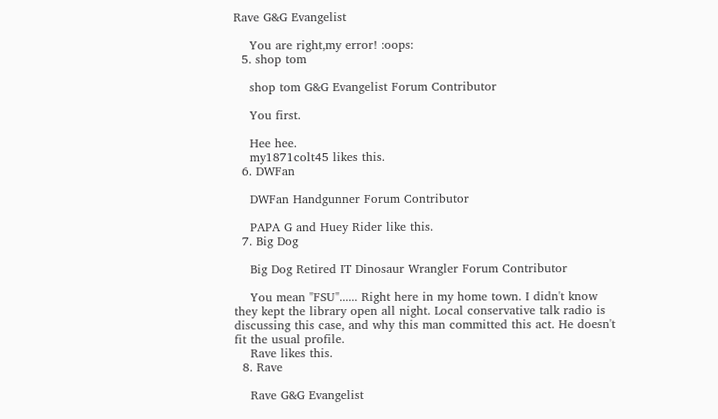Rave G&G Evangelist

    You are right,my error! :oops:
  5. shop tom

    shop tom G&G Evangelist Forum Contributor

    You first.

    Hee hee.
    my1871colt45 likes this.
  6. DWFan

    DWFan Handgunner Forum Contributor

    PAPA G and Huey Rider like this.
  7. Big Dog

    Big Dog Retired IT Dinosaur Wrangler Forum Contributor

    You mean "FSU"...... Right here in my home town. I didn't know they kept the library open all night. Local conservative talk radio is discussing this case, and why this man committed this act. He doesn't fit the usual profile.
    Rave likes this.
  8. Rave

    Rave G&G Evangelist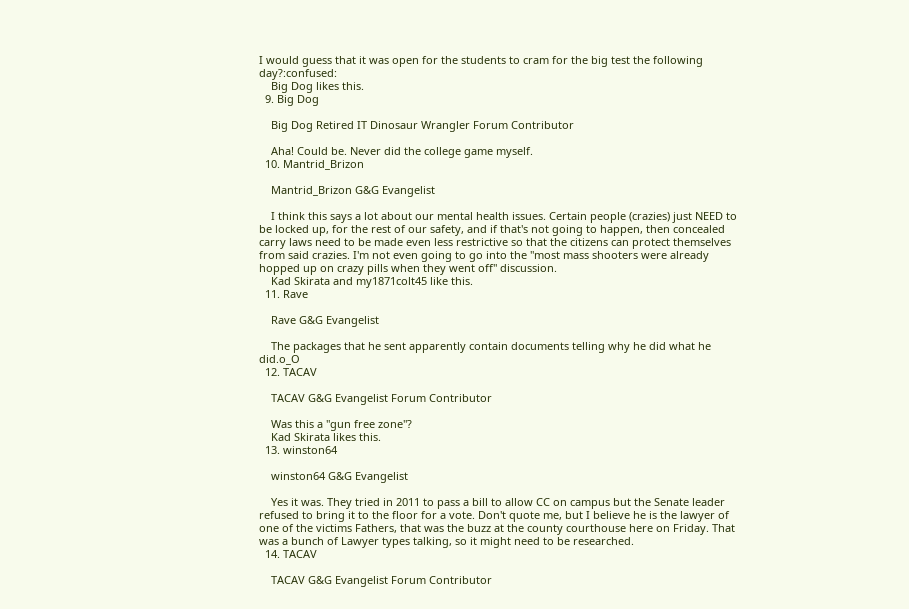I would guess that it was open for the students to cram for the big test the following day?:confused:
    Big Dog likes this.
  9. Big Dog

    Big Dog Retired IT Dinosaur Wrangler Forum Contributor

    Aha! Could be. Never did the college game myself.
  10. Mantrid_Brizon

    Mantrid_Brizon G&G Evangelist

    I think this says a lot about our mental health issues. Certain people (crazies) just NEED to be locked up, for the rest of our safety, and if that's not going to happen, then concealed carry laws need to be made even less restrictive so that the citizens can protect themselves from said crazies. I'm not even going to go into the "most mass shooters were already hopped up on crazy pills when they went off" discussion.
    Kad Skirata and my1871colt45 like this.
  11. Rave

    Rave G&G Evangelist

    The packages that he sent apparently contain documents telling why he did what he did.o_O
  12. TACAV

    TACAV G&G Evangelist Forum Contributor

    Was this a "gun free zone"?
    Kad Skirata likes this.
  13. winston64

    winston64 G&G Evangelist

    Yes it was. They tried in 2011 to pass a bill to allow CC on campus but the Senate leader refused to bring it to the floor for a vote. Don't quote me, but I believe he is the lawyer of one of the victims Fathers, that was the buzz at the county courthouse here on Friday. That was a bunch of Lawyer types talking, so it might need to be researched.
  14. TACAV

    TACAV G&G Evangelist Forum Contributor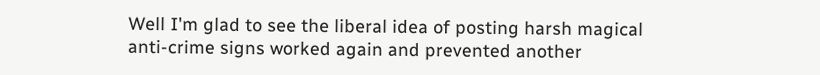Well I'm glad to see the liberal idea of posting harsh magical anti-crime signs worked again and prevented another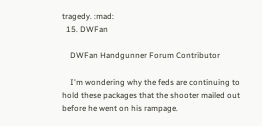tragedy. :mad:
  15. DWFan

    DWFan Handgunner Forum Contributor

    I'm wondering why the feds are continuing to hold these packages that the shooter mailed out before he went on his rampage.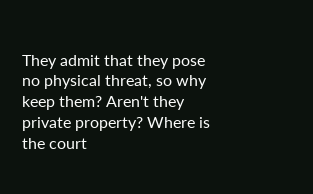They admit that they pose no physical threat, so why keep them? Aren't they private property? Where is the court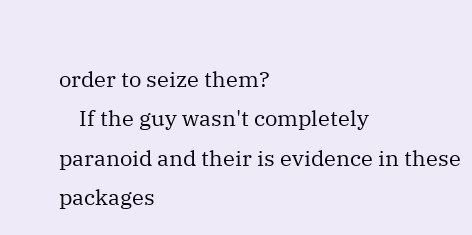order to seize them?
    If the guy wasn't completely paranoid and their is evidence in these packages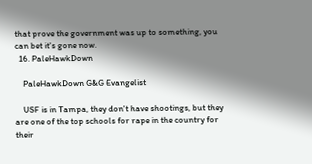that prove the government was up to something, you can bet it's gone now.
  16. PaleHawkDown

    PaleHawkDown G&G Evangelist

    USF is in Tampa, they don't have shootings, but they are one of the top schools for rape in the country for their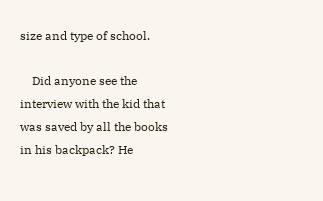size and type of school.

    Did anyone see the interview with the kid that was saved by all the books in his backpack? He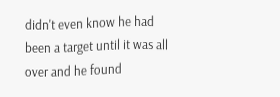didn't even know he had been a target until it was all over and he found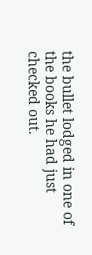the bullet lodged in one of the books he had just checked out.